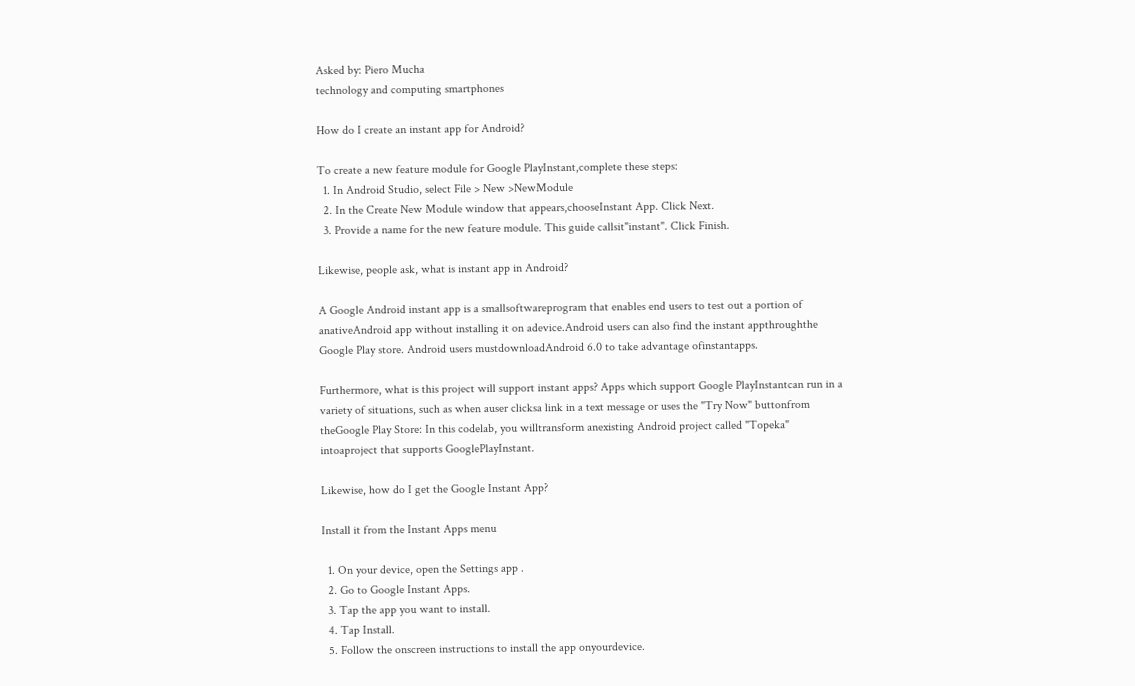Asked by: Piero Mucha
technology and computing smartphones

How do I create an instant app for Android?

To create a new feature module for Google PlayInstant,complete these steps:
  1. In Android Studio, select File > New >NewModule
  2. In the Create New Module window that appears,chooseInstant App. Click Next.
  3. Provide a name for the new feature module. This guide callsit"instant". Click Finish.

Likewise, people ask, what is instant app in Android?

A Google Android instant app is a smallsoftwareprogram that enables end users to test out a portion of anativeAndroid app without installing it on adevice.Android users can also find the instant appthroughthe Google Play store. Android users mustdownloadAndroid 6.0 to take advantage ofinstantapps.

Furthermore, what is this project will support instant apps? Apps which support Google PlayInstantcan run in a variety of situations, such as when auser clicksa link in a text message or uses the "Try Now" buttonfrom theGoogle Play Store: In this codelab, you willtransform anexisting Android project called "Topeka" intoaproject that supports GooglePlayInstant.

Likewise, how do I get the Google Instant App?

Install it from the Instant Apps menu

  1. On your device, open the Settings app .
  2. Go to Google Instant Apps.
  3. Tap the app you want to install.
  4. Tap Install.
  5. Follow the onscreen instructions to install the app onyourdevice.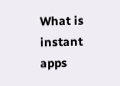What is instant apps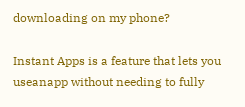downloading on my phone?

Instant Apps is a feature that lets you useanapp without needing to fully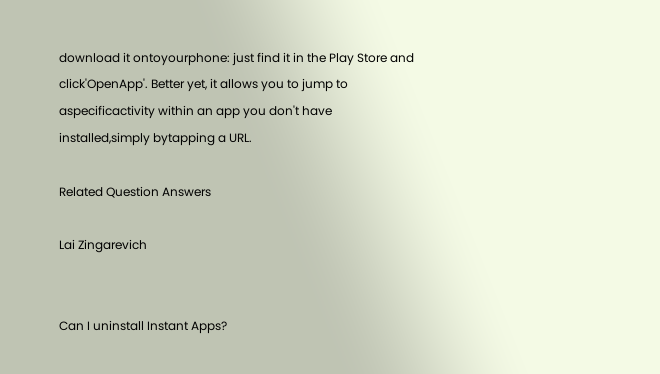download it ontoyourphone: just find it in the Play Store and click'OpenApp'. Better yet, it allows you to jump to aspecificactivity within an app you don't have installed,simply bytapping a URL.

Related Question Answers

Lai Zingarevich


Can I uninstall Instant Apps?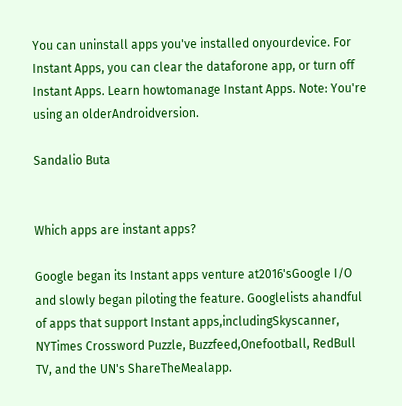You can uninstall apps you've installed onyourdevice. For Instant Apps, you can clear the dataforone app, or turn off Instant Apps. Learn howtomanage Instant Apps. Note: You're using an olderAndroidversion.

Sandalio Buta


Which apps are instant apps?

Google began its Instant apps venture at2016'sGoogle I/O and slowly began piloting the feature. Googlelists ahandful of apps that support Instant apps,includingSkyscanner, NYTimes Crossword Puzzle, Buzzfeed,Onefootball, RedBull TV, and the UN's ShareTheMealapp.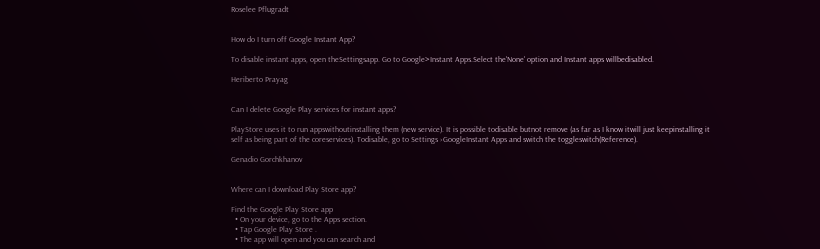Roselee Pflugradt


How do I turn off Google Instant App?

To disable instant apps, open theSettingsapp. Go to Google>Instant Apps.Select the'None' option and Instant apps willbedisabled.

Heriberto Prayag


Can I delete Google Play services for instant apps?

PlayStore uses it to run appswithoutinstalling them (new service). It is possible todisable butnot remove (as far as I know itwill just keepinstalling it self as being part of the coreservices). Todisable, go to Settings ›GoogleInstant Apps and switch the toggleswitch(Reference).

Genadio Gorchkhanov


Where can I download Play Store app?

Find the Google Play Store app
  • On your device, go to the Apps section.
  • Tap Google Play Store .
  • The app will open and you can search and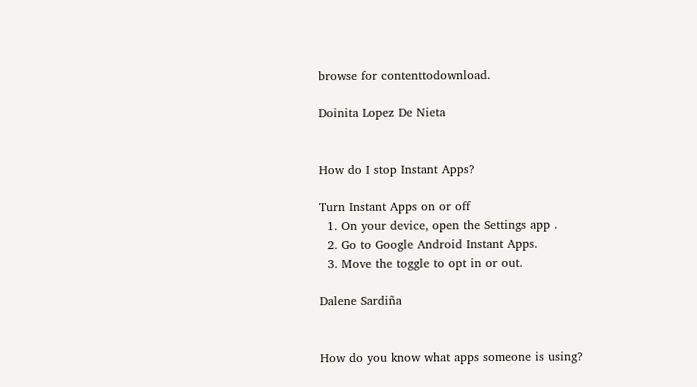browse for contenttodownload.

Doinita Lopez De Nieta


How do I stop Instant Apps?

Turn Instant Apps on or off
  1. On your device, open the Settings app .
  2. Go to Google Android Instant Apps.
  3. Move the toggle to opt in or out.

Dalene Sardiña


How do you know what apps someone is using?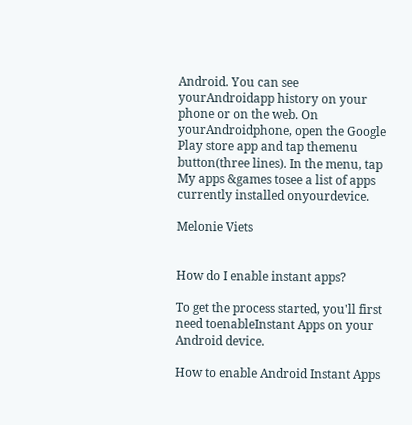Android. You can see yourAndroidapp history on your phone or on the web. On yourAndroidphone, open the Google Play store app and tap themenu button(three lines). In the menu, tap My apps &games tosee a list of apps currently installed onyourdevice.

Melonie Viets


How do I enable instant apps?

To get the process started, you'll first need toenableInstant Apps on your Android device.

How to enable Android Instant Apps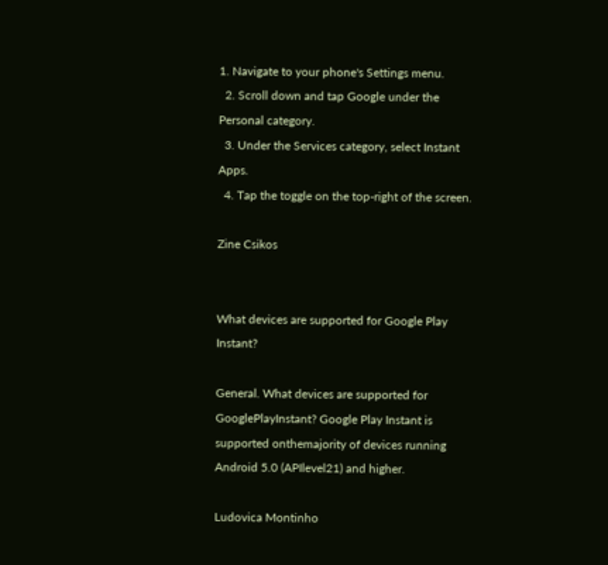1. Navigate to your phone's Settings menu.
  2. Scroll down and tap Google under the Personal category.
  3. Under the Services category, select Instant Apps.
  4. Tap the toggle on the top-right of the screen.

Zine Csikos


What devices are supported for Google Play Instant?

General. What devices are supported for GooglePlayInstant? Google Play Instant is supported onthemajority of devices running Android 5.0 (APIlevel21) and higher.

Ludovica Montinho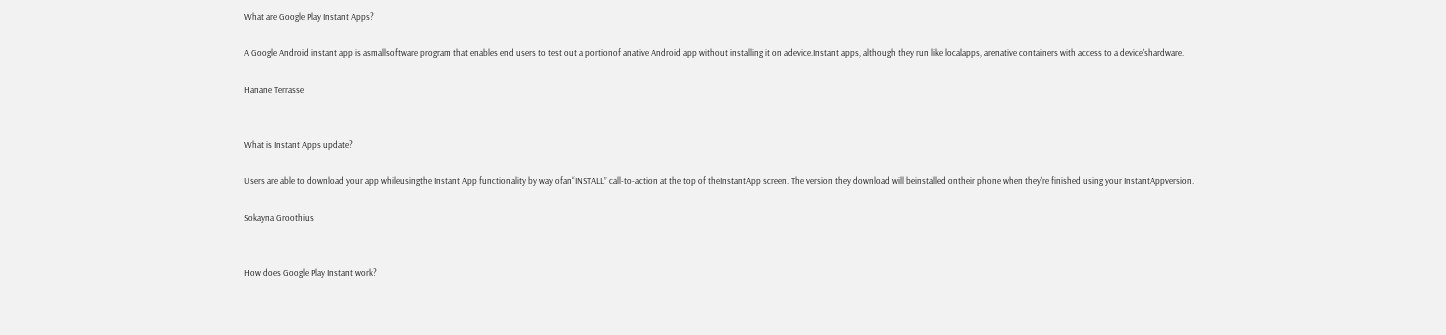What are Google Play Instant Apps?

A Google Android instant app is asmallsoftware program that enables end users to test out a portionof anative Android app without installing it on adevice.Instant apps, although they run like localapps, arenative containers with access to a device'shardware.

Hanane Terrasse


What is Instant Apps update?

Users are able to download your app whileusingthe Instant App functionality by way ofan“INSTALL” call-to-action at the top of theInstantApp screen. The version they download will beinstalled ontheir phone when they're finished using your InstantAppversion.

Sokayna Groothius


How does Google Play Instant work?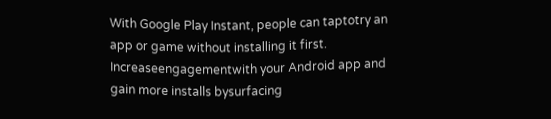With Google Play Instant, people can taptotry an app or game without installing it first. Increaseengagementwith your Android app and gain more installs bysurfacing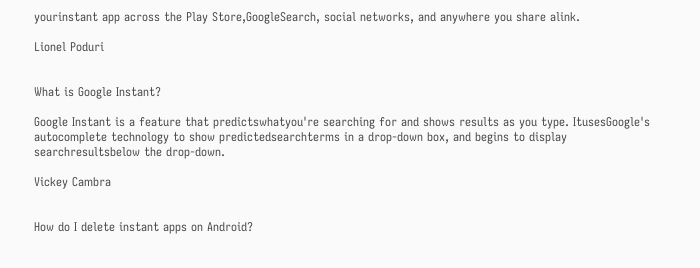yourinstant app across the Play Store,GoogleSearch, social networks, and anywhere you share alink.

Lionel Poduri


What is Google Instant?

Google Instant is a feature that predictswhatyou're searching for and shows results as you type. ItusesGoogle's autocomplete technology to show predictedsearchterms in a drop-down box, and begins to display searchresultsbelow the drop-down.

Vickey Cambra


How do I delete instant apps on Android?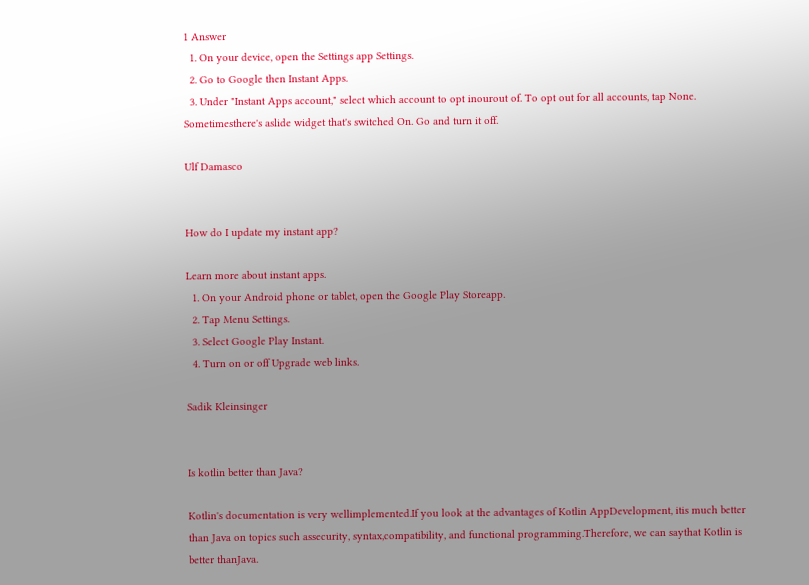1 Answer
  1. On your device, open the Settings app Settings.
  2. Go to Google then Instant Apps.
  3. Under "Instant Apps account," select which account to opt inourout of. To opt out for all accounts, tap None. Sometimesthere's aslide widget that's switched On. Go and turn it off.

Ulf Damasco


How do I update my instant app?

Learn more about instant apps.
  1. On your Android phone or tablet, open the Google Play Storeapp.
  2. Tap Menu Settings.
  3. Select Google Play Instant.
  4. Turn on or off Upgrade web links.

Sadik Kleinsinger


Is kotlin better than Java?

Kotlin's documentation is very wellimplemented.If you look at the advantages of Kotlin AppDevelopment, itis much better than Java on topics such assecurity, syntax,compatibility, and functional programming.Therefore, we can saythat Kotlin is better thanJava.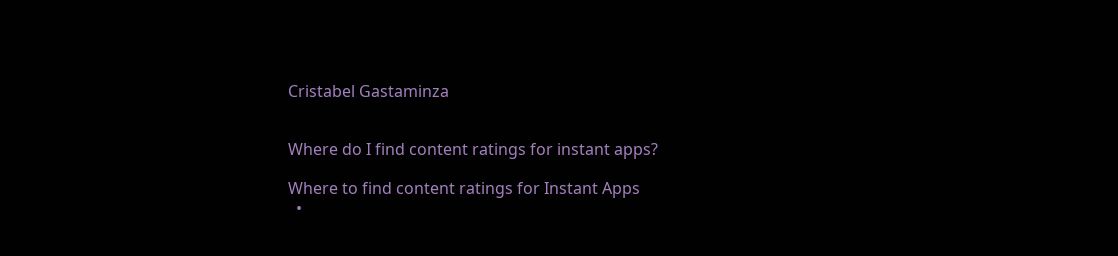Cristabel Gastaminza


Where do I find content ratings for instant apps?

Where to find content ratings for Instant Apps
  •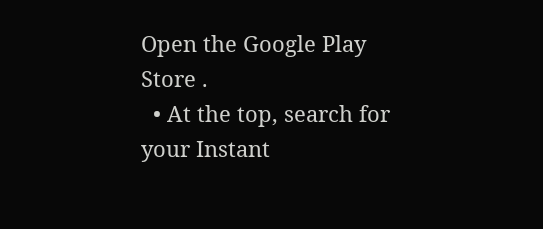Open the Google Play Store .
  • At the top, search for your Instant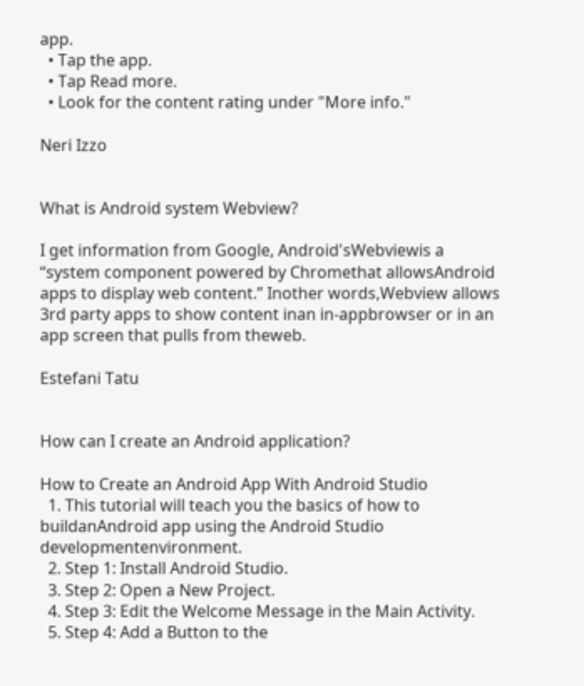app.
  • Tap the app.
  • Tap Read more.
  • Look for the content rating under "More info."

Neri Izzo


What is Android system Webview?

I get information from Google, Android'sWebviewis a “system component powered by Chromethat allowsAndroid apps to display web content.” Inother words,Webview allows 3rd party apps to show content inan in-appbrowser or in an app screen that pulls from theweb.

Estefani Tatu


How can I create an Android application?

How to Create an Android App With Android Studio
  1. This tutorial will teach you the basics of how to buildanAndroid app using the Android Studio developmentenvironment.
  2. Step 1: Install Android Studio.
  3. Step 2: Open a New Project.
  4. Step 3: Edit the Welcome Message in the Main Activity.
  5. Step 4: Add a Button to the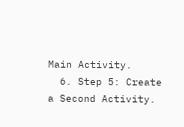Main Activity.
  6. Step 5: Create a Second Activity.